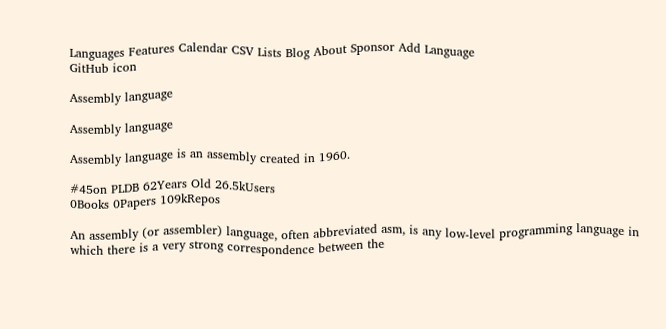Languages Features Calendar CSV Lists Blog About Sponsor Add Language
GitHub icon

Assembly language

Assembly language

Assembly language is an assembly created in 1960.

#45on PLDB 62Years Old 26.5kUsers
0Books 0Papers 109kRepos

An assembly (or assembler) language, often abbreviated asm, is any low-level programming language in which there is a very strong correspondence between the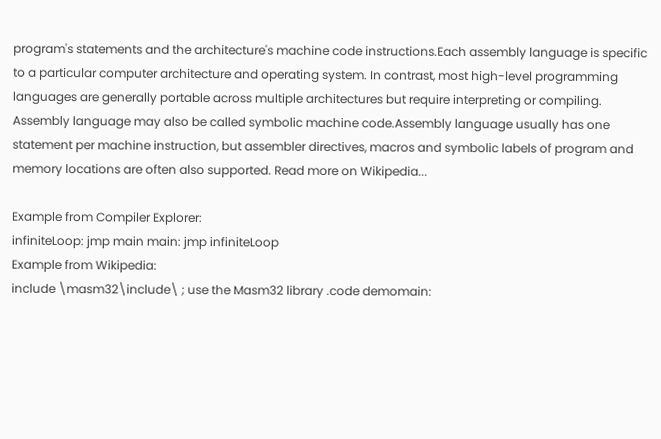program's statements and the architecture's machine code instructions.Each assembly language is specific to a particular computer architecture and operating system. In contrast, most high-level programming languages are generally portable across multiple architectures but require interpreting or compiling. Assembly language may also be called symbolic machine code.Assembly language usually has one statement per machine instruction, but assembler directives, macros and symbolic labels of program and memory locations are often also supported. Read more on Wikipedia...

Example from Compiler Explorer:
infiniteLoop: jmp main main: jmp infiniteLoop
Example from Wikipedia:
include \masm32\include\ ; use the Masm32 library .code demomain: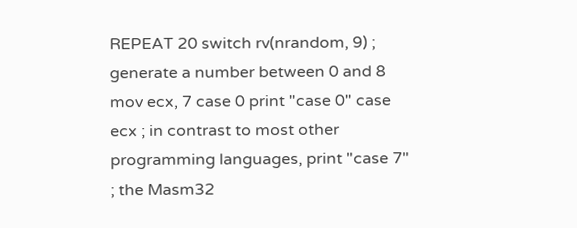REPEAT 20 switch rv(nrandom, 9) ; generate a number between 0 and 8 mov ecx, 7 case 0 print "case 0" case ecx ; in contrast to most other programming languages, print "case 7" ; the Masm32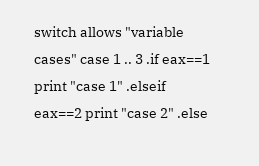switch allows "variable cases" case 1 .. 3 .if eax==1 print "case 1" .elseif eax==2 print "case 2" .else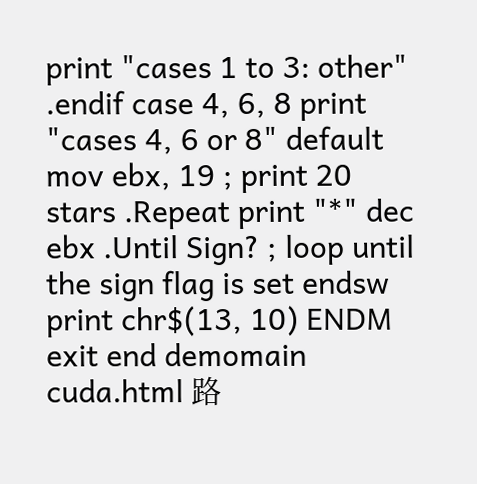print "cases 1 to 3: other" .endif case 4, 6, 8 print "cases 4, 6 or 8" default mov ebx, 19 ; print 20 stars .Repeat print "*" dec ebx .Until Sign? ; loop until the sign flag is set endsw print chr$(13, 10) ENDM exit end demomain
cuda.html 路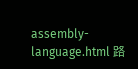assembly-language.html 路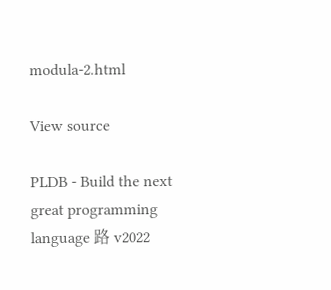modula-2.html

View source

PLDB - Build the next great programming language 路 v2022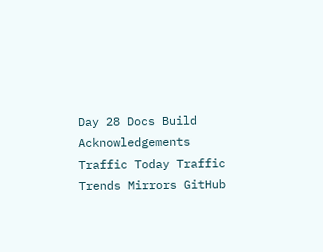Day 28 Docs Build Acknowledgements Traffic Today Traffic Trends Mirrors GitHub